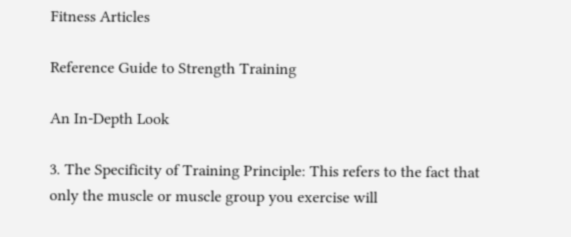Fitness Articles

Reference Guide to Strength Training

An In-Depth Look

3. The Specificity of Training Principle: This refers to the fact that only the muscle or muscle group you exercise will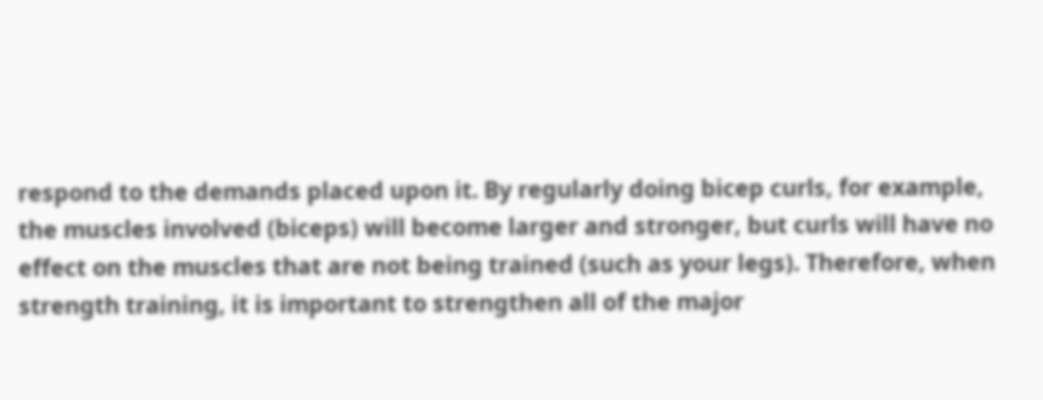respond to the demands placed upon it. By regularly doing bicep curls, for example, the muscles involved (biceps) will become larger and stronger, but curls will have no effect on the muscles that are not being trained (such as your legs). Therefore, when strength training, it is important to strengthen all of the major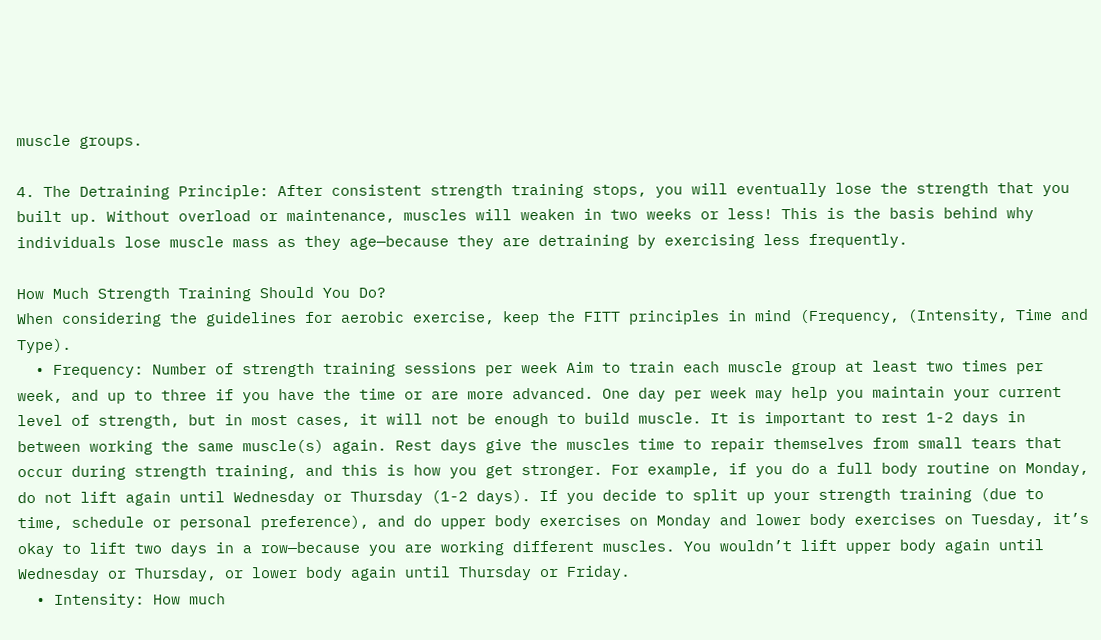muscle groups.

4. The Detraining Principle: After consistent strength training stops, you will eventually lose the strength that you built up. Without overload or maintenance, muscles will weaken in two weeks or less! This is the basis behind why individuals lose muscle mass as they age—because they are detraining by exercising less frequently.

How Much Strength Training Should You Do?
When considering the guidelines for aerobic exercise, keep the FITT principles in mind (Frequency, (Intensity, Time and Type).
  • Frequency: Number of strength training sessions per week Aim to train each muscle group at least two times per week, and up to three if you have the time or are more advanced. One day per week may help you maintain your current level of strength, but in most cases, it will not be enough to build muscle. It is important to rest 1-2 days in between working the same muscle(s) again. Rest days give the muscles time to repair themselves from small tears that occur during strength training, and this is how you get stronger. For example, if you do a full body routine on Monday, do not lift again until Wednesday or Thursday (1-2 days). If you decide to split up your strength training (due to time, schedule or personal preference), and do upper body exercises on Monday and lower body exercises on Tuesday, it’s okay to lift two days in a row—because you are working different muscles. You wouldn’t lift upper body again until Wednesday or Thursday, or lower body again until Thursday or Friday.
  • Intensity: How much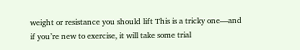weight or resistance you should lift This is a tricky one—and if you’re new to exercise, it will take some trial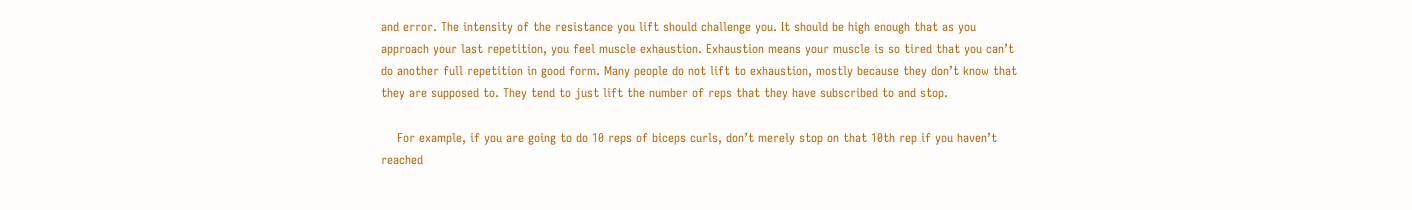and error. The intensity of the resistance you lift should challenge you. It should be high enough that as you approach your last repetition, you feel muscle exhaustion. Exhaustion means your muscle is so tired that you can’t do another full repetition in good form. Many people do not lift to exhaustion, mostly because they don’t know that they are supposed to. They tend to just lift the number of reps that they have subscribed to and stop.

    For example, if you are going to do 10 reps of biceps curls, don’t merely stop on that 10th rep if you haven’t reached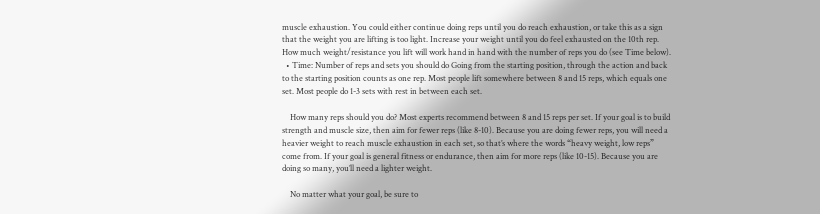muscle exhaustion. You could either continue doing reps until you do reach exhaustion, or take this as a sign that the weight you are lifting is too light. Increase your weight until you do feel exhausted on the 10th rep. How much weight/resistance you lift will work hand in hand with the number of reps you do (see Time below).
  • Time: Number of reps and sets you should do Going from the starting position, through the action and back to the starting position counts as one rep. Most people lift somewhere between 8 and 15 reps, which equals one set. Most people do 1-3 sets with rest in between each set.

    How many reps should you do? Most experts recommend between 8 and 15 reps per set. If your goal is to build strength and muscle size, then aim for fewer reps (like 8-10). Because you are doing fewer reps, you will need a heavier weight to reach muscle exhaustion in each set, so that’s where the words “heavy weight, low reps” come from. If your goal is general fitness or endurance, then aim for more reps (like 10-15). Because you are doing so many, you’ll need a lighter weight.

    No matter what your goal, be sure to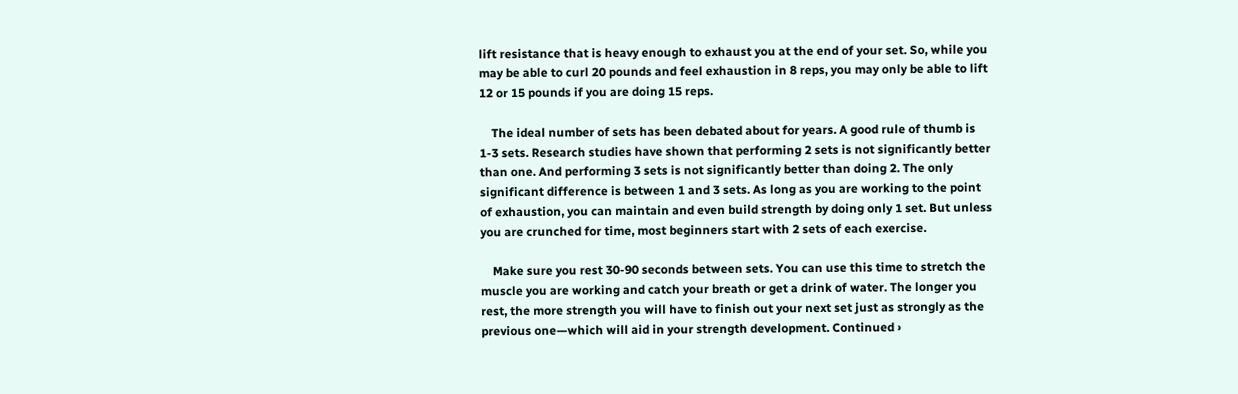lift resistance that is heavy enough to exhaust you at the end of your set. So, while you may be able to curl 20 pounds and feel exhaustion in 8 reps, you may only be able to lift 12 or 15 pounds if you are doing 15 reps.

    The ideal number of sets has been debated about for years. A good rule of thumb is 1-3 sets. Research studies have shown that performing 2 sets is not significantly better than one. And performing 3 sets is not significantly better than doing 2. The only significant difference is between 1 and 3 sets. As long as you are working to the point of exhaustion, you can maintain and even build strength by doing only 1 set. But unless you are crunched for time, most beginners start with 2 sets of each exercise.

    Make sure you rest 30-90 seconds between sets. You can use this time to stretch the muscle you are working and catch your breath or get a drink of water. The longer you rest, the more strength you will have to finish out your next set just as strongly as the previous one—which will aid in your strength development. Continued ›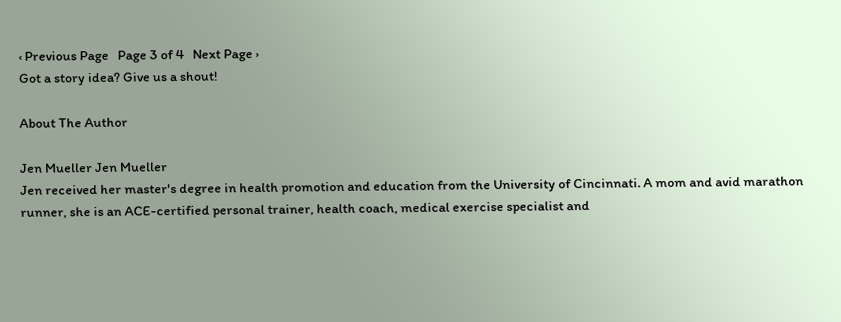‹ Previous Page   Page 3 of 4   Next Page ›
Got a story idea? Give us a shout!

About The Author

Jen Mueller Jen Mueller
Jen received her master's degree in health promotion and education from the University of Cincinnati. A mom and avid marathon runner, she is an ACE-certified personal trainer, health coach, medical exercise specialist and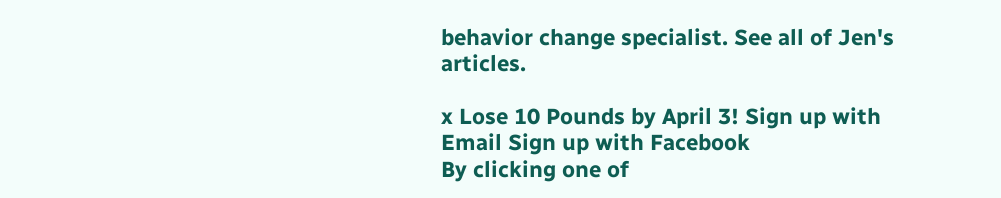behavior change specialist. See all of Jen's articles.

x Lose 10 Pounds by April 3! Sign up with Email Sign up with Facebook
By clicking one of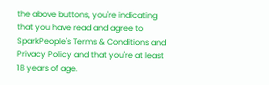the above buttons, you're indicating that you have read and agree to SparkPeople's Terms & Conditions and Privacy Policy and that you're at least 18 years of age.